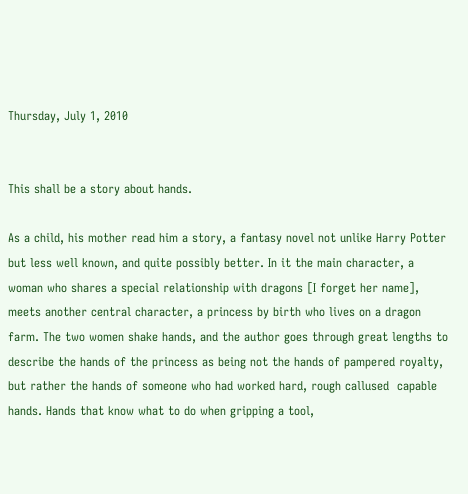Thursday, July 1, 2010


This shall be a story about hands.

As a child, his mother read him a story, a fantasy novel not unlike Harry Potter but less well known, and quite possibly better. In it the main character, a woman who shares a special relationship with dragons [I forget her name], meets another central character, a princess by birth who lives on a dragon farm. The two women shake hands, and the author goes through great lengths to describe the hands of the princess as being not the hands of pampered royalty, but rather the hands of someone who had worked hard, rough callused  capable hands. Hands that know what to do when gripping a tool,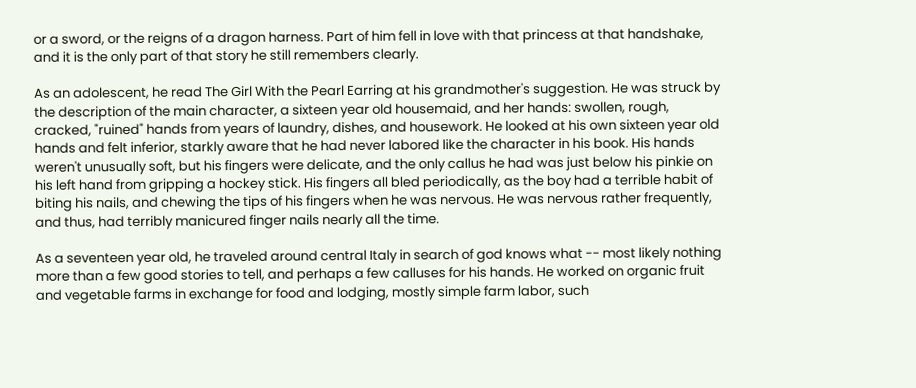or a sword, or the reigns of a dragon harness. Part of him fell in love with that princess at that handshake, and it is the only part of that story he still remembers clearly.

As an adolescent, he read The Girl With the Pearl Earring at his grandmother's suggestion. He was struck by the description of the main character, a sixteen year old housemaid, and her hands: swollen, rough, cracked, "ruined" hands from years of laundry, dishes, and housework. He looked at his own sixteen year old hands and felt inferior, starkly aware that he had never labored like the character in his book. His hands weren't unusually soft, but his fingers were delicate, and the only callus he had was just below his pinkie on his left hand from gripping a hockey stick. His fingers all bled periodically, as the boy had a terrible habit of biting his nails, and chewing the tips of his fingers when he was nervous. He was nervous rather frequently, and thus, had terribly manicured finger nails nearly all the time.

As a seventeen year old, he traveled around central Italy in search of god knows what -- most likely nothing more than a few good stories to tell, and perhaps a few calluses for his hands. He worked on organic fruit and vegetable farms in exchange for food and lodging, mostly simple farm labor, such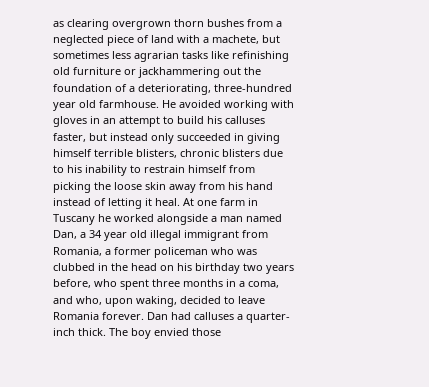as clearing overgrown thorn bushes from a neglected piece of land with a machete, but sometimes less agrarian tasks like refinishing old furniture or jackhammering out the foundation of a deteriorating, three-hundred year old farmhouse. He avoided working with gloves in an attempt to build his calluses faster, but instead only succeeded in giving himself terrible blisters, chronic blisters due to his inability to restrain himself from picking the loose skin away from his hand instead of letting it heal. At one farm in Tuscany he worked alongside a man named Dan, a 34 year old illegal immigrant from Romania, a former policeman who was clubbed in the head on his birthday two years before, who spent three months in a coma, and who, upon waking, decided to leave Romania forever. Dan had calluses a quarter-inch thick. The boy envied those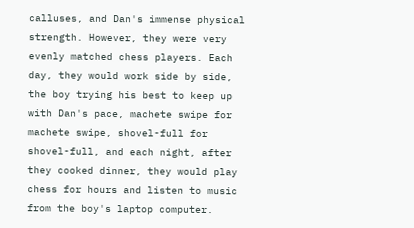calluses, and Dan's immense physical strength. However, they were very evenly matched chess players. Each day, they would work side by side, the boy trying his best to keep up with Dan's pace, machete swipe for machete swipe, shovel-full for shovel-full, and each night, after they cooked dinner, they would play chess for hours and listen to music from the boy's laptop computer.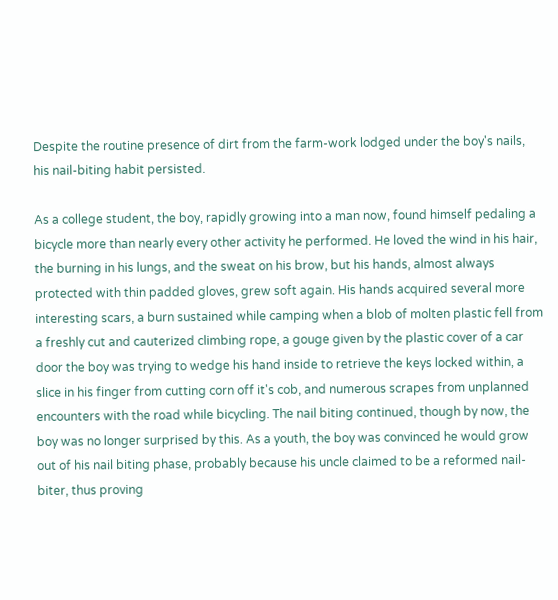Despite the routine presence of dirt from the farm-work lodged under the boy's nails, his nail-biting habit persisted.

As a college student, the boy, rapidly growing into a man now, found himself pedaling a bicycle more than nearly every other activity he performed. He loved the wind in his hair, the burning in his lungs, and the sweat on his brow, but his hands, almost always protected with thin padded gloves, grew soft again. His hands acquired several more interesting scars, a burn sustained while camping when a blob of molten plastic fell from a freshly cut and cauterized climbing rope, a gouge given by the plastic cover of a car door the boy was trying to wedge his hand inside to retrieve the keys locked within, a slice in his finger from cutting corn off it's cob, and numerous scrapes from unplanned encounters with the road while bicycling. The nail biting continued, though by now, the boy was no longer surprised by this. As a youth, the boy was convinced he would grow out of his nail biting phase, probably because his uncle claimed to be a reformed nail-biter, thus proving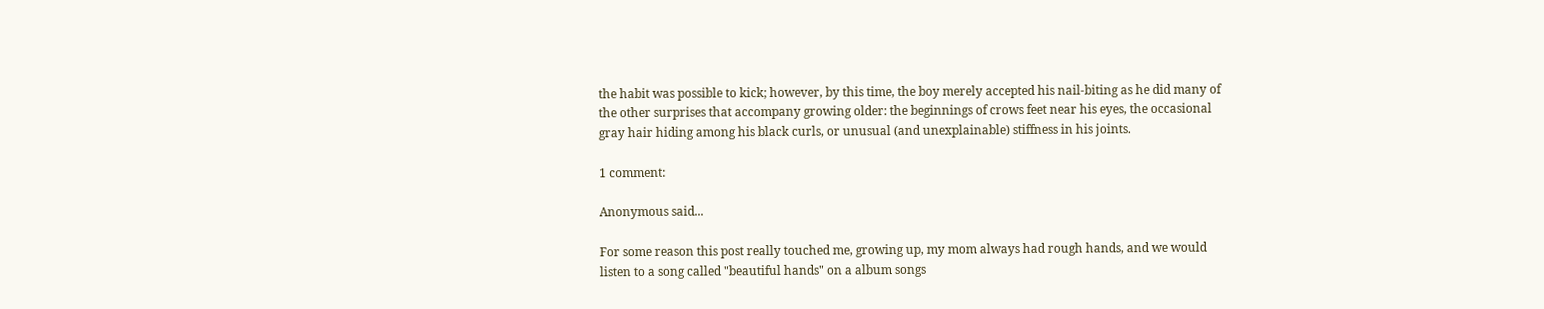the habit was possible to kick; however, by this time, the boy merely accepted his nail-biting as he did many of the other surprises that accompany growing older: the beginnings of crows feet near his eyes, the occasional gray hair hiding among his black curls, or unusual (and unexplainable) stiffness in his joints.

1 comment:

Anonymous said...

For some reason this post really touched me, growing up, my mom always had rough hands, and we would listen to a song called "beautiful hands" on a album songs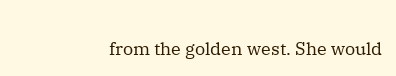from the golden west. She would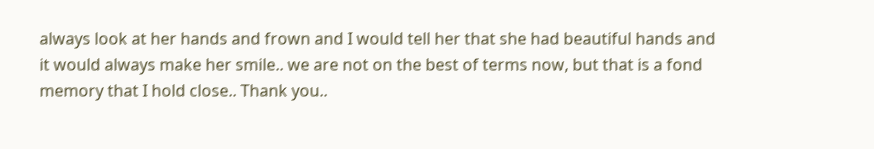always look at her hands and frown and I would tell her that she had beautiful hands and it would always make her smile.. we are not on the best of terms now, but that is a fond memory that I hold close.. Thank you..